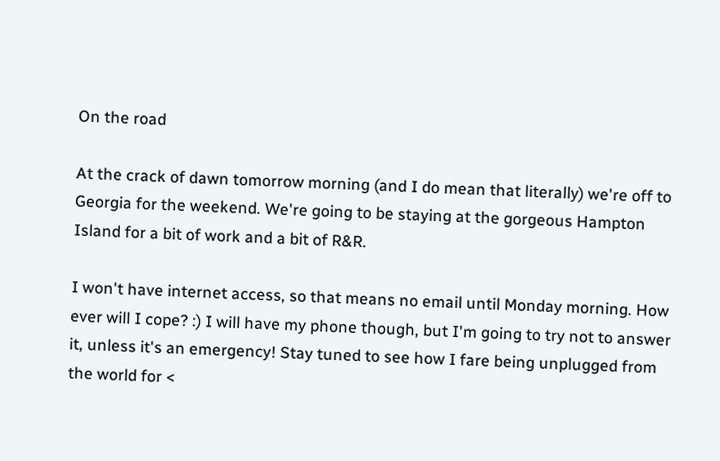On the road

At the crack of dawn tomorrow morning (and I do mean that literally) we're off to Georgia for the weekend. We're going to be staying at the gorgeous Hampton Island for a bit of work and a bit of R&R.

I won't have internet access, so that means no email until Monday morning. How ever will I cope? :) I will have my phone though, but I'm going to try not to answer it, unless it's an emergency! Stay tuned to see how I fare being unplugged from the world for <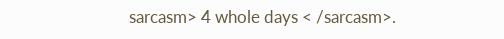sarcasm> 4 whole days < /sarcasm>.